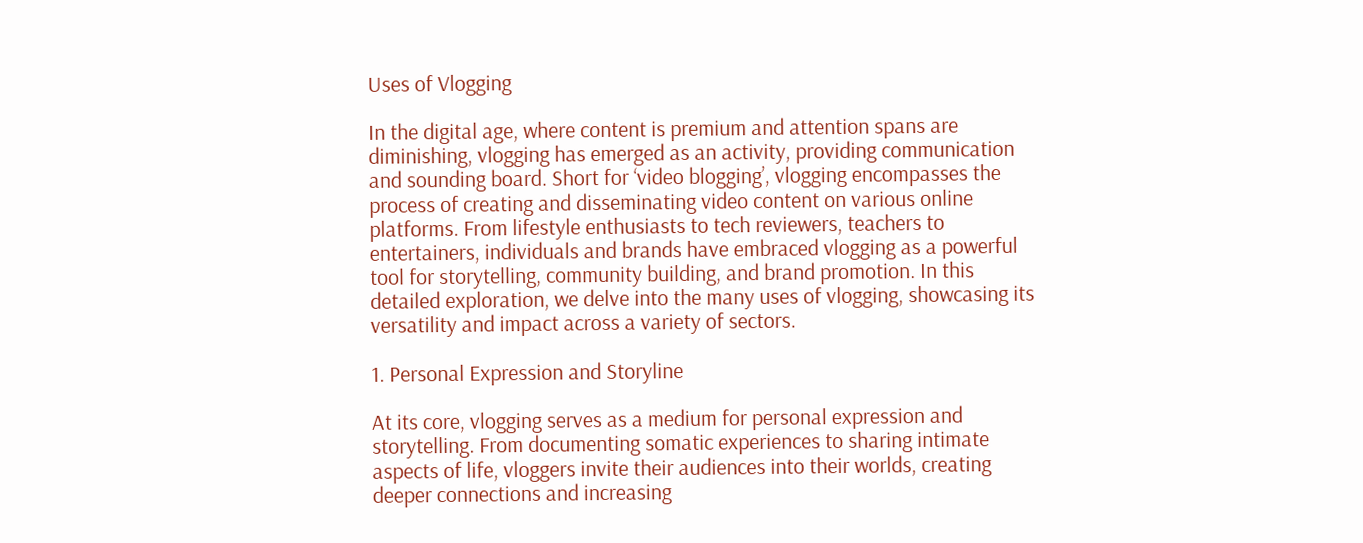Uses of Vlogging

In the digital age, where content is premium and attention spans are diminishing, vlogging has emerged as an activity, providing communication and sounding board. Short for ‘video blogging’, vlogging encompasses the process of creating and disseminating video content on various online platforms. From lifestyle enthusiasts to tech reviewers, teachers to entertainers, individuals and brands have embraced vlogging as a powerful tool for storytelling, community building, and brand promotion. In this detailed exploration, we delve into the many uses of vlogging, showcasing its versatility and impact across a variety of sectors.

1. Personal Expression and Storyline

At its core, vlogging serves as a medium for personal expression and storytelling. From documenting somatic experiences to sharing intimate aspects of life, vloggers invite their audiences into their worlds, creating deeper connections and increasing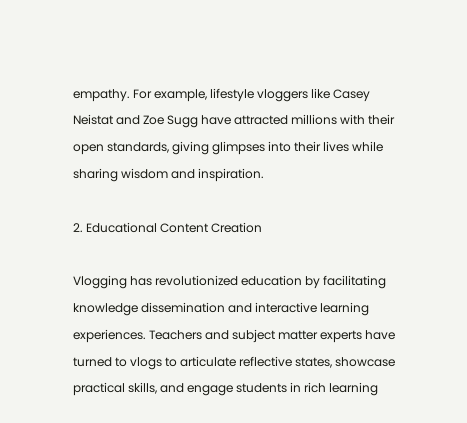empathy. For example, lifestyle vloggers like Casey Neistat and Zoe Sugg have attracted millions with their open standards, giving glimpses into their lives while sharing wisdom and inspiration.

2. Educational Content Creation

Vlogging has revolutionized education by facilitating knowledge dissemination and interactive learning experiences. Teachers and subject matter experts have turned to vlogs to articulate reflective states, showcase practical skills, and engage students in rich learning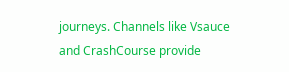journeys. Channels like Vsauce and CrashCourse provide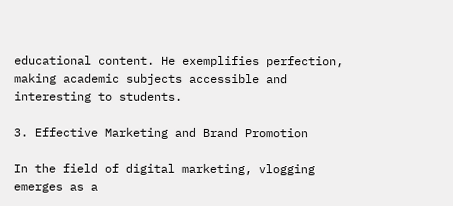educational content. He exemplifies perfection, making academic subjects accessible and interesting to students.

3. Effective Marketing and Brand Promotion

In the field of digital marketing, vlogging emerges as a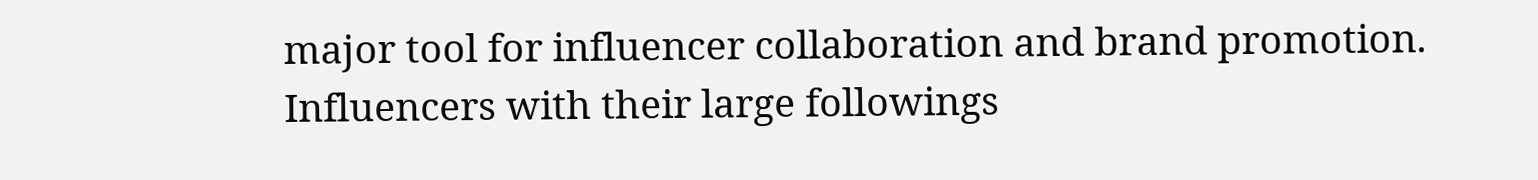major tool for influencer collaboration and brand promotion. Influencers with their large followings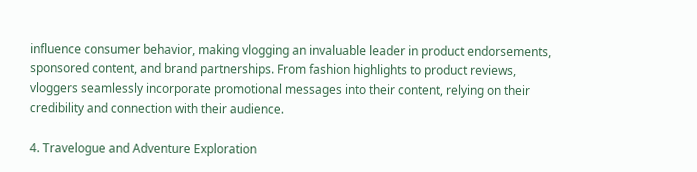influence consumer behavior, making vlogging an invaluable leader in product endorsements, sponsored content, and brand partnerships. From fashion highlights to product reviews, vloggers seamlessly incorporate promotional messages into their content, relying on their credibility and connection with their audience.

4. Travelogue and Adventure Exploration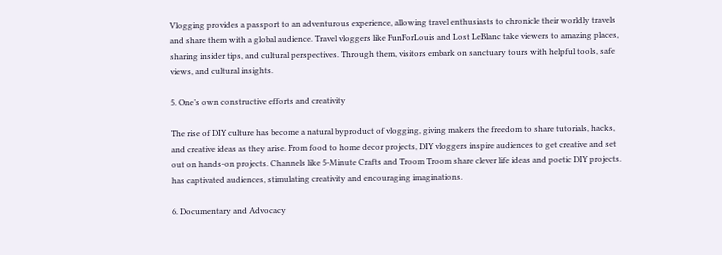Vlogging provides a passport to an adventurous experience, allowing travel enthusiasts to chronicle their worldly travels and share them with a global audience. Travel vloggers like FunForLouis and Lost LeBlanc take viewers to amazing places, sharing insider tips, and cultural perspectives. Through them, visitors embark on sanctuary tours with helpful tools, safe views, and cultural insights.

5. One’s own constructive efforts and creativity

The rise of DIY culture has become a natural byproduct of vlogging, giving makers the freedom to share tutorials, hacks, and creative ideas as they arise. From food to home decor projects, DIY vloggers inspire audiences to get creative and set out on hands-on projects. Channels like 5-Minute Crafts and Troom Troom share clever life ideas and poetic DIY projects. has captivated audiences, stimulating creativity and encouraging imaginations.

6. Documentary and Advocacy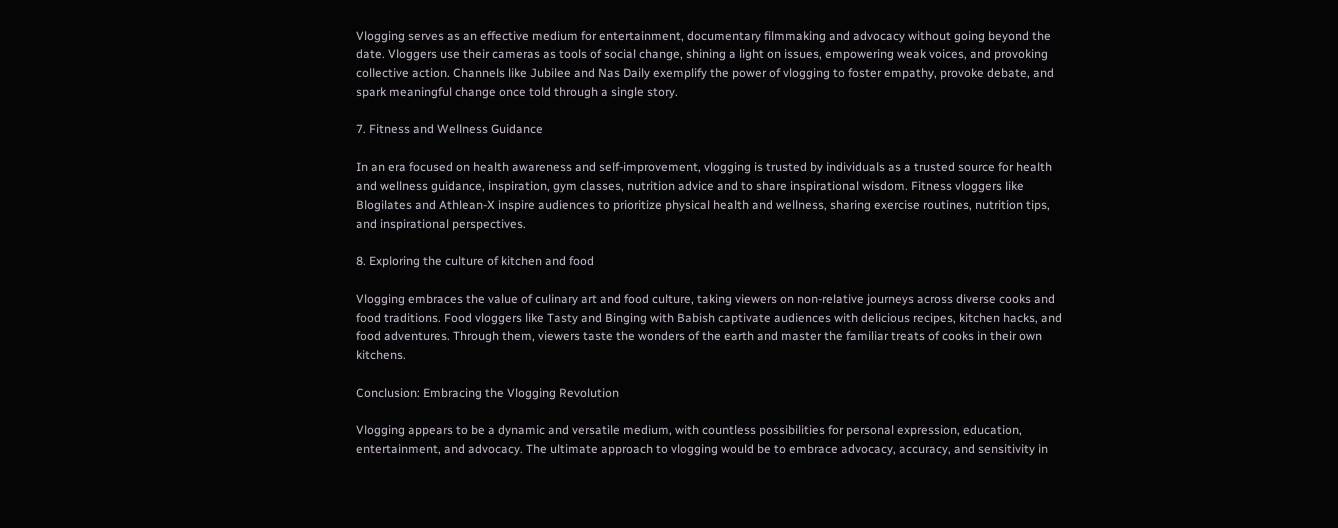Vlogging serves as an effective medium for entertainment, documentary filmmaking and advocacy without going beyond the date. Vloggers use their cameras as tools of social change, shining a light on issues, empowering weak voices, and provoking collective action. Channels like Jubilee and Nas Daily exemplify the power of vlogging to foster empathy, provoke debate, and spark meaningful change once told through a single story.

7. Fitness and Wellness Guidance

In an era focused on health awareness and self-improvement, vlogging is trusted by individuals as a trusted source for health and wellness guidance, inspiration, gym classes, nutrition advice and to share inspirational wisdom. Fitness vloggers like Blogilates and Athlean-X inspire audiences to prioritize physical health and wellness, sharing exercise routines, nutrition tips, and inspirational perspectives.

8. Exploring the culture of kitchen and food

Vlogging embraces the value of culinary art and food culture, taking viewers on non-relative journeys across diverse cooks and food traditions. Food vloggers like Tasty and Binging with Babish captivate audiences with delicious recipes, kitchen hacks, and food adventures. Through them, viewers taste the wonders of the earth and master the familiar treats of cooks in their own kitchens.

Conclusion: Embracing the Vlogging Revolution

Vlogging appears to be a dynamic and versatile medium, with countless possibilities for personal expression, education, entertainment, and advocacy. The ultimate approach to vlogging would be to embrace advocacy, accuracy, and sensitivity in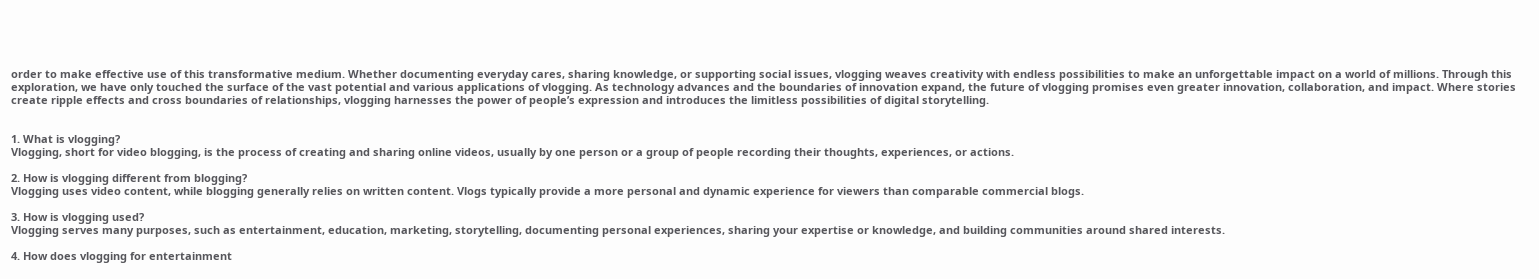order to make effective use of this transformative medium. Whether documenting everyday cares, sharing knowledge, or supporting social issues, vlogging weaves creativity with endless possibilities to make an unforgettable impact on a world of millions. Through this exploration, we have only touched the surface of the vast potential and various applications of vlogging. As technology advances and the boundaries of innovation expand, the future of vlogging promises even greater innovation, collaboration, and impact. Where stories create ripple effects and cross boundaries of relationships, vlogging harnesses the power of people’s expression and introduces the limitless possibilities of digital storytelling.


1. What is vlogging?
Vlogging, short for video blogging, is the process of creating and sharing online videos, usually by one person or a group of people recording their thoughts, experiences, or actions.

2. How is vlogging different from blogging?
Vlogging uses video content, while blogging generally relies on written content. Vlogs typically provide a more personal and dynamic experience for viewers than comparable commercial blogs.

3. How is vlogging used?
Vlogging serves many purposes, such as entertainment, education, marketing, storytelling, documenting personal experiences, sharing your expertise or knowledge, and building communities around shared interests.

4. How does vlogging for entertainment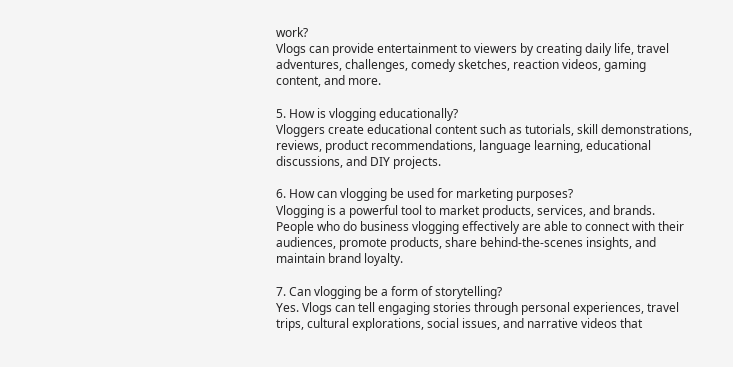work?
Vlogs can provide entertainment to viewers by creating daily life, travel adventures, challenges, comedy sketches, reaction videos, gaming content, and more.

5. How is vlogging educationally?
Vloggers create educational content such as tutorials, skill demonstrations, reviews, product recommendations, language learning, educational discussions, and DIY projects.

6. How can vlogging be used for marketing purposes?
Vlogging is a powerful tool to market products, services, and brands. People who do business vlogging effectively are able to connect with their audiences, promote products, share behind-the-scenes insights, and maintain brand loyalty.

7. Can vlogging be a form of storytelling?
Yes. Vlogs can tell engaging stories through personal experiences, travel trips, cultural explorations, social issues, and narrative videos that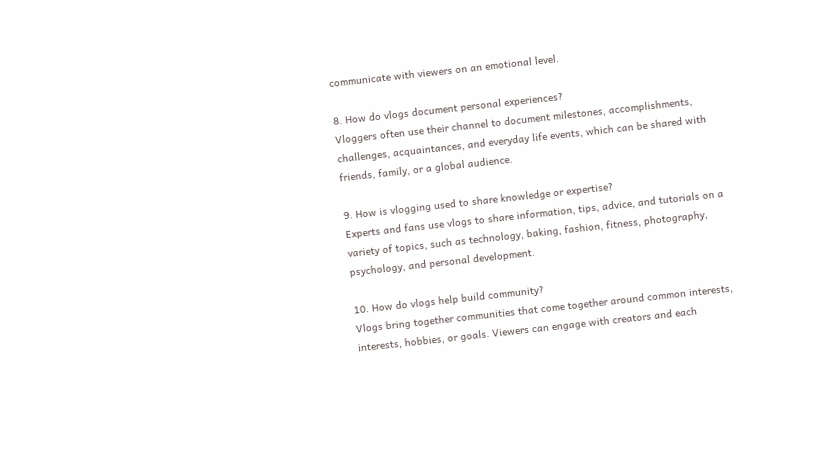communicate with viewers on an emotional level.

8. How do vlogs document personal experiences?
Vloggers often use their channel to document milestones, accomplishments, challenges, acquaintances, and everyday life events, which can be shared with friends, family, or a global audience.

9. How is vlogging used to share knowledge or expertise?
Experts and fans use vlogs to share information, tips, advice, and tutorials on a variety of topics, such as technology, baking, fashion, fitness, photography, psychology, and personal development.

10. How do vlogs help build community?
Vlogs bring together communities that come together around common interests, interests, hobbies, or goals. Viewers can engage with creators and each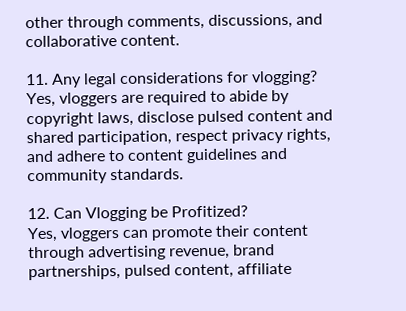other through comments, discussions, and collaborative content.

11. Any legal considerations for vlogging?
Yes, vloggers are required to abide by copyright laws, disclose pulsed content and shared participation, respect privacy rights, and adhere to content guidelines and community standards.

12. Can Vlogging be Profitized?
Yes, vloggers can promote their content through advertising revenue, brand partnerships, pulsed content, affiliate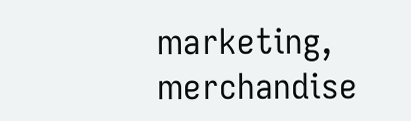marketing, merchandise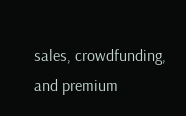sales, crowdfunding, and premium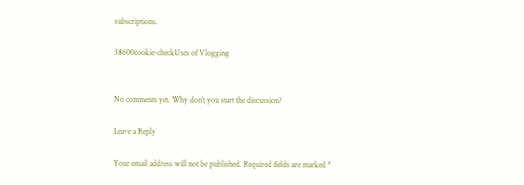subscriptions.

38600cookie-checkUses of Vlogging


No comments yet. Why don’t you start the discussion?

Leave a Reply

Your email address will not be published. Required fields are marked *